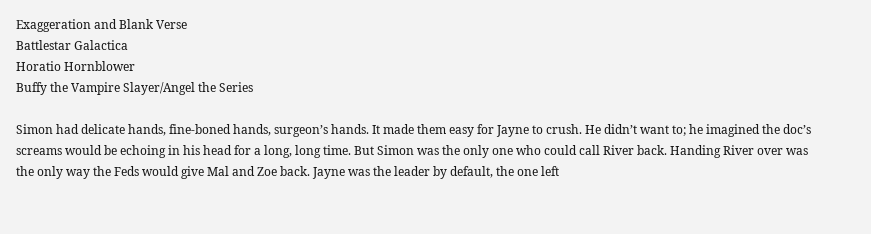Exaggeration and Blank Verse
Battlestar Galactica
Horatio Hornblower
Buffy the Vampire Slayer/Angel the Series

Simon had delicate hands, fine-boned hands, surgeon’s hands. It made them easy for Jayne to crush. He didn’t want to; he imagined the doc’s screams would be echoing in his head for a long, long time. But Simon was the only one who could call River back. Handing River over was the only way the Feds would give Mal and Zoe back. Jayne was the leader by default, the one left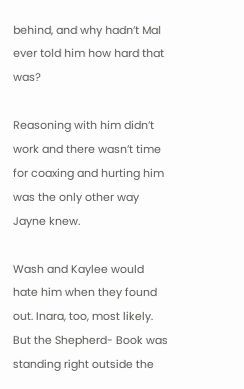behind, and why hadn’t Mal ever told him how hard that was?

Reasoning with him didn’t work and there wasn’t time for coaxing and hurting him was the only other way Jayne knew.

Wash and Kaylee would hate him when they found out. Inara, too, most likely. But the Shepherd- Book was standing right outside the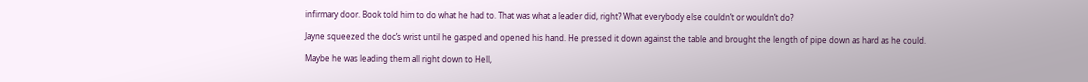infirmary door. Book told him to do what he had to. That was what a leader did, right? What everybody else couldn’t or wouldn’t do?

Jayne squeezed the doc’s wrist until he gasped and opened his hand. He pressed it down against the table and brought the length of pipe down as hard as he could.

Maybe he was leading them all right down to Hell,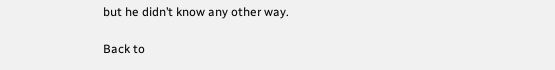but he didn’t know any other way.

Back to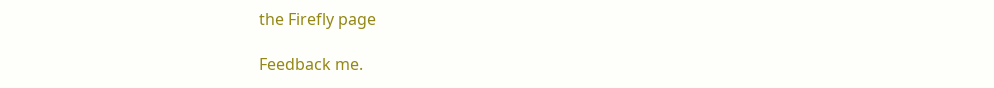the Firefly page

Feedback me.